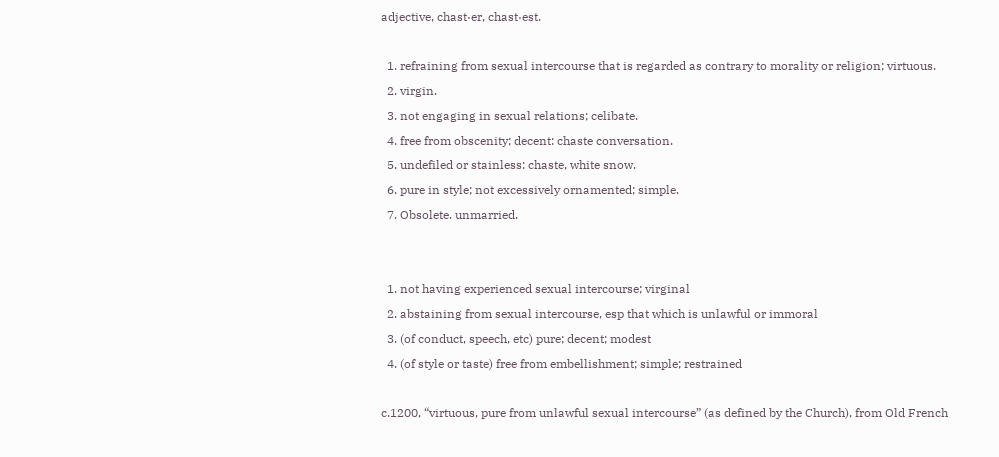adjective, chast·er, chast·est.

  1. refraining from sexual intercourse that is regarded as contrary to morality or religion; virtuous.
  2. virgin.
  3. not engaging in sexual relations; celibate.
  4. free from obscenity; decent: chaste conversation.
  5. undefiled or stainless: chaste, white snow.
  6. pure in style; not excessively ornamented; simple.
  7. Obsolete. unmarried.


  1. not having experienced sexual intercourse; virginal
  2. abstaining from sexual intercourse, esp that which is unlawful or immoral
  3. (of conduct, speech, etc) pure; decent; modest
  4. (of style or taste) free from embellishment; simple; restrained

c.1200, “virtuous, pure from unlawful sexual intercourse” (as defined by the Church), from Old French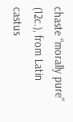chaste “morally pure” (12c.), from Latin castus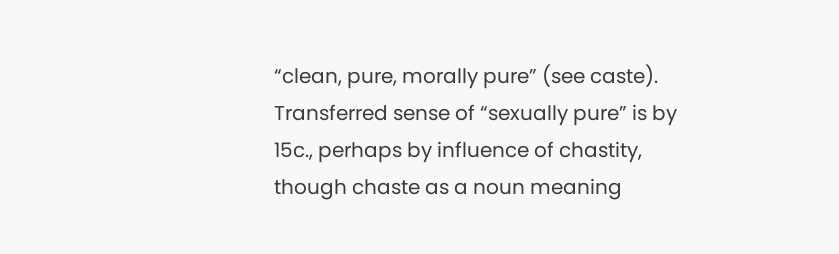“clean, pure, morally pure” (see caste). Transferred sense of “sexually pure” is by 15c., perhaps by influence of chastity, though chaste as a noun meaning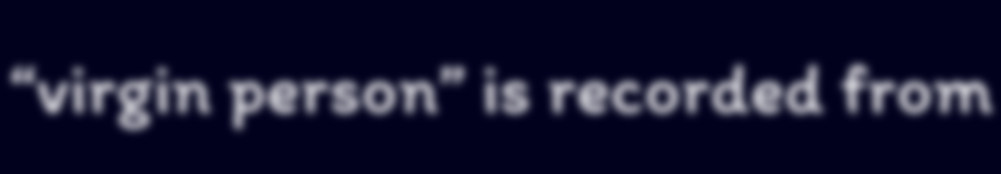“virgin person” is recorded from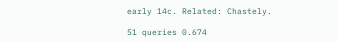early 14c. Related: Chastely.

51 queries 0.674